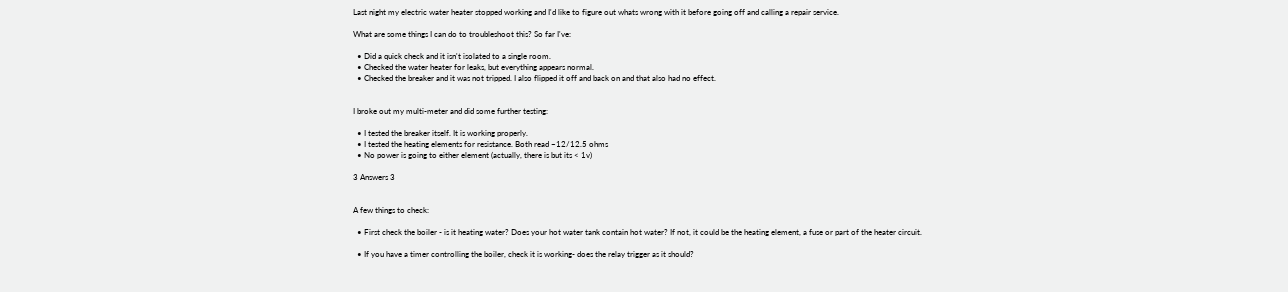Last night my electric water heater stopped working and I'd like to figure out whats wrong with it before going off and calling a repair service.

What are some things I can do to troubleshoot this? So far I've:

  • Did a quick check and it isn't isolated to a single room.
  • Checked the water heater for leaks, but everything appears normal.
  • Checked the breaker and it was not tripped. I also flipped it off and back on and that also had no effect.


I broke out my multi-meter and did some further testing:

  • I tested the breaker itself. It is working properly.
  • I tested the heating elements for resistance. Both read ~12/12.5 ohms
  • No power is going to either element (actually, there is but its < 1v)

3 Answers 3


A few things to check:

  • First check the boiler - is it heating water? Does your hot water tank contain hot water? If not, it could be the heating element, a fuse or part of the heater circuit.

  • If you have a timer controlling the boiler, check it is working- does the relay trigger as it should?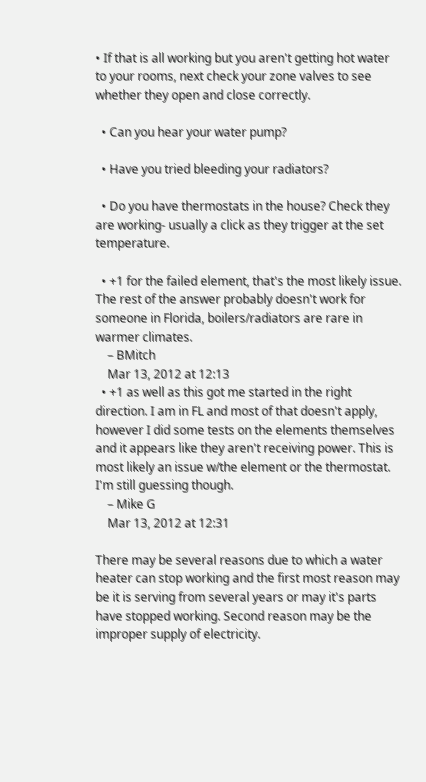• If that is all working but you aren't getting hot water to your rooms, next check your zone valves to see whether they open and close correctly.

  • Can you hear your water pump?

  • Have you tried bleeding your radiators?

  • Do you have thermostats in the house? Check they are working- usually a click as they trigger at the set temperature.

  • +1 for the failed element, that's the most likely issue. The rest of the answer probably doesn't work for someone in Florida, boilers/radiators are rare in warmer climates.
    – BMitch
    Mar 13, 2012 at 12:13
  • +1 as well as this got me started in the right direction. I am in FL and most of that doesn't apply, however I did some tests on the elements themselves and it appears like they aren't receiving power. This is most likely an issue w/the element or the thermostat. I'm still guessing though.
    – Mike G
    Mar 13, 2012 at 12:31

There may be several reasons due to which a water heater can stop working and the first most reason may be it is serving from several years or may it's parts have stopped working. Second reason may be the improper supply of electricity.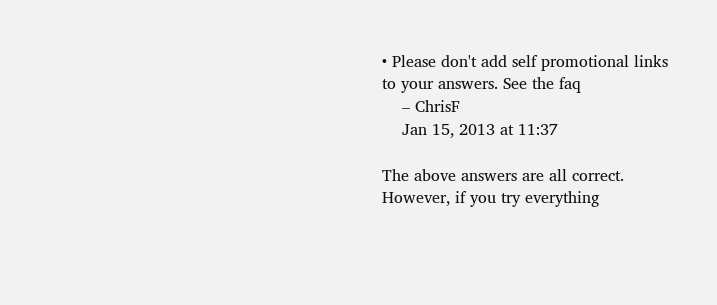• Please don't add self promotional links to your answers. See the faq
    – ChrisF
    Jan 15, 2013 at 11:37

The above answers are all correct. However, if you try everything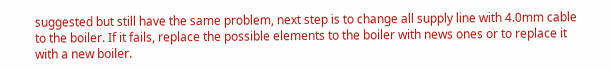suggested but still have the same problem, next step is to change all supply line with 4.0mm cable to the boiler. If it fails, replace the possible elements to the boiler with news ones or to replace it with a new boiler.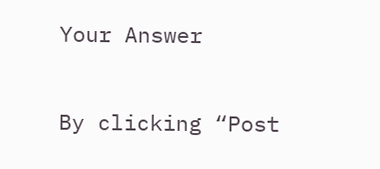Your Answer

By clicking “Post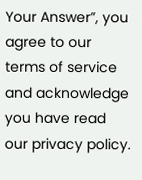Your Answer”, you agree to our terms of service and acknowledge you have read our privacy policy.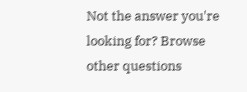Not the answer you're looking for? Browse other questions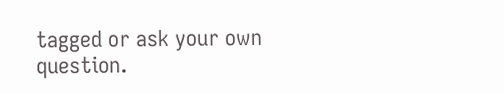tagged or ask your own question.